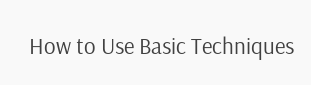How to Use Basic Techniques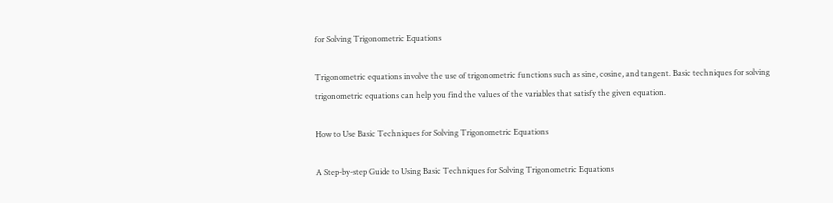for Solving Trigonometric Equations

Trigonometric equations involve the use of trigonometric functions such as sine, cosine, and tangent. Basic techniques for solving trigonometric equations can help you find the values of the variables that satisfy the given equation.

How to Use Basic Techniques for Solving Trigonometric Equations

A Step-by-step Guide to Using Basic Techniques for Solving Trigonometric Equations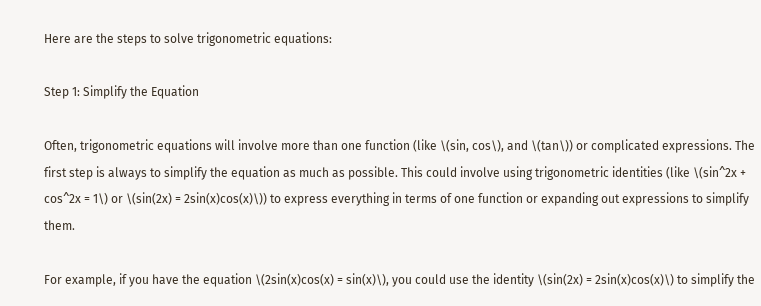Here are the steps to solve trigonometric equations:

Step 1: Simplify the Equation

Often, trigonometric equations will involve more than one function (like \(sin, cos\), and \(tan\)) or complicated expressions. The first step is always to simplify the equation as much as possible. This could involve using trigonometric identities (like \(sin^2x + cos^2x = 1\) or \(sin(2x) = 2sin(x)cos(x)\)) to express everything in terms of one function or expanding out expressions to simplify them.

For example, if you have the equation \(2sin(x)cos(x) = sin(x)\), you could use the identity \(sin(2x) = 2sin(x)cos(x)\) to simplify the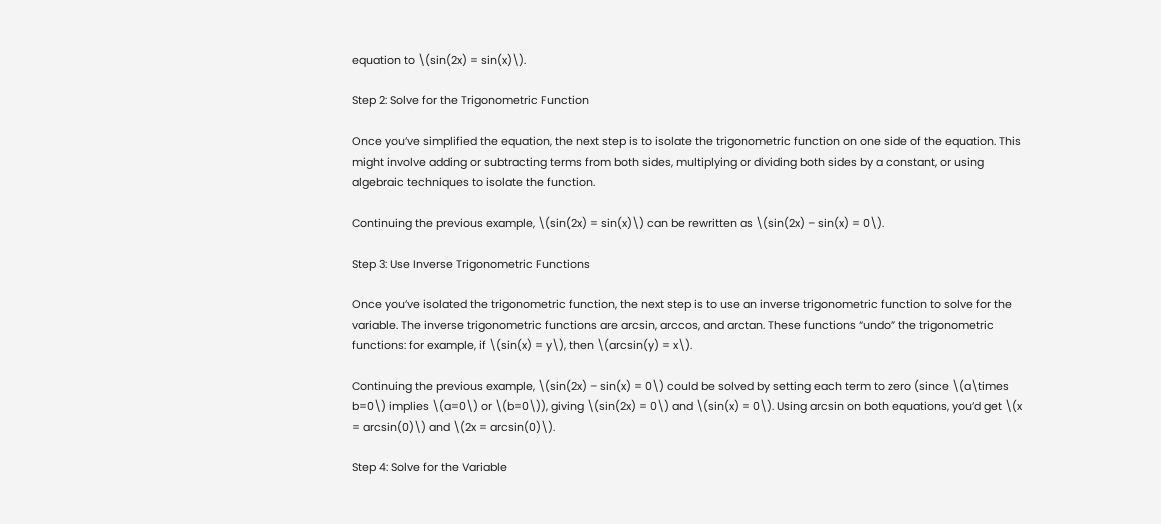equation to \(sin(2x) = sin(x)\).

Step 2: Solve for the Trigonometric Function

Once you’ve simplified the equation, the next step is to isolate the trigonometric function on one side of the equation. This might involve adding or subtracting terms from both sides, multiplying or dividing both sides by a constant, or using algebraic techniques to isolate the function.

Continuing the previous example, \(sin(2x) = sin(x)\) can be rewritten as \(sin(2x) – sin(x) = 0\).

Step 3: Use Inverse Trigonometric Functions

Once you’ve isolated the trigonometric function, the next step is to use an inverse trigonometric function to solve for the variable. The inverse trigonometric functions are arcsin, arccos, and arctan. These functions “undo” the trigonometric functions: for example, if \(sin(x) = y\), then \(arcsin(y) = x\).

Continuing the previous example, \(sin(2x) – sin(x) = 0\) could be solved by setting each term to zero (since \(a\times b=0\) implies \(a=0\) or \(b=0\)), giving \(sin(2x) = 0\) and \(sin(x) = 0\). Using arcsin on both equations, you’d get \(x = arcsin(0)\) and \(2x = arcsin(0)\).

Step 4: Solve for the Variable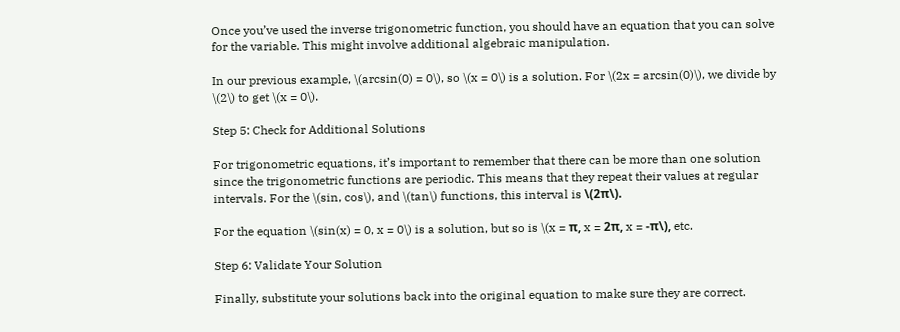Once you’ve used the inverse trigonometric function, you should have an equation that you can solve for the variable. This might involve additional algebraic manipulation.

In our previous example, \(arcsin(0) = 0\), so \(x = 0\) is a solution. For \(2x = arcsin(0)\), we divide by \(2\) to get \(x = 0\).

Step 5: Check for Additional Solutions

For trigonometric equations, it’s important to remember that there can be more than one solution since the trigonometric functions are periodic. This means that they repeat their values at regular intervals. For the \(sin, cos\), and \(tan\) functions, this interval is \(2π\).

For the equation \(sin(x) = 0, x = 0\) is a solution, but so is \(x = π, x = 2π, x = -π\), etc.

Step 6: Validate Your Solution

Finally, substitute your solutions back into the original equation to make sure they are correct.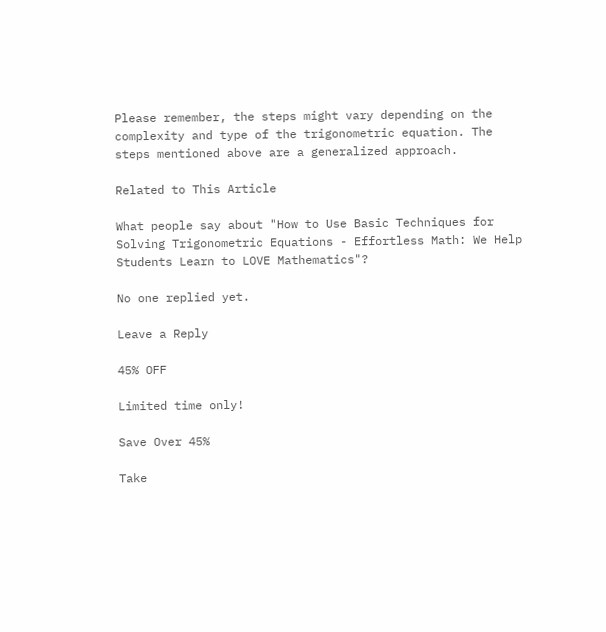Please remember, the steps might vary depending on the complexity and type of the trigonometric equation. The steps mentioned above are a generalized approach.

Related to This Article

What people say about "How to Use Basic Techniques for Solving Trigonometric Equations - Effortless Math: We Help Students Learn to LOVE Mathematics"?

No one replied yet.

Leave a Reply

45% OFF

Limited time only!

Save Over 45%

Take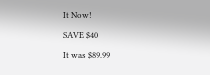It Now!

SAVE $40

It was $89.99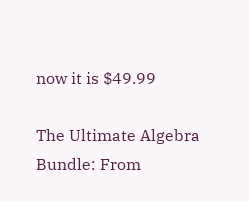now it is $49.99

The Ultimate Algebra Bundle: From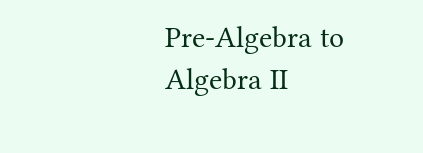Pre-Algebra to Algebra II